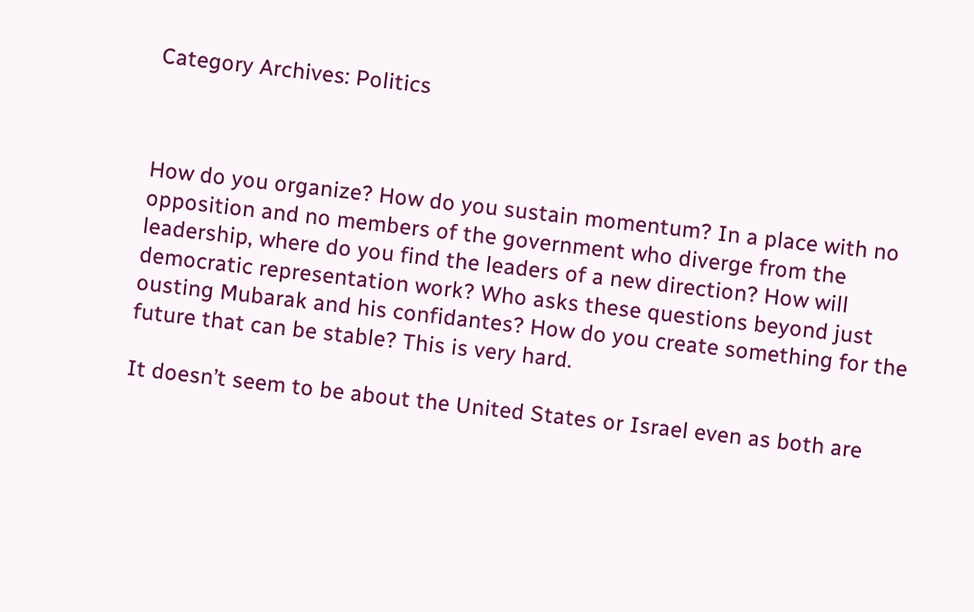Category Archives: Politics



How do you organize? How do you sustain momentum? In a place with no opposition and no members of the government who diverge from the leadership, where do you find the leaders of a new direction? How will democratic representation work? Who asks these questions beyond just ousting Mubarak and his confidantes? How do you create something for the future that can be stable? This is very hard.

It doesn’t seem to be about the United States or Israel even as both are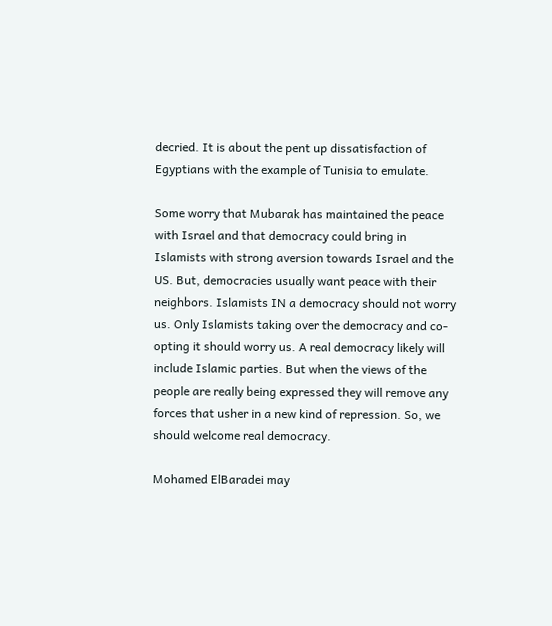decried. It is about the pent up dissatisfaction of Egyptians with the example of Tunisia to emulate.

Some worry that Mubarak has maintained the peace with Israel and that democracy could bring in Islamists with strong aversion towards Israel and the US. But, democracies usually want peace with their neighbors. Islamists IN a democracy should not worry us. Only Islamists taking over the democracy and co-opting it should worry us. A real democracy likely will include Islamic parties. But when the views of the people are really being expressed they will remove any forces that usher in a new kind of repression. So, we should welcome real democracy.

Mohamed ElBaradei may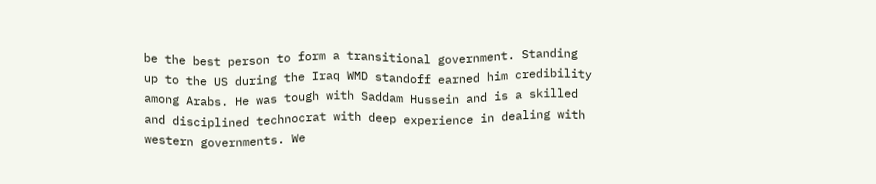be the best person to form a transitional government. Standing up to the US during the Iraq WMD standoff earned him credibility among Arabs. He was tough with Saddam Hussein and is a skilled and disciplined technocrat with deep experience in dealing with western governments. We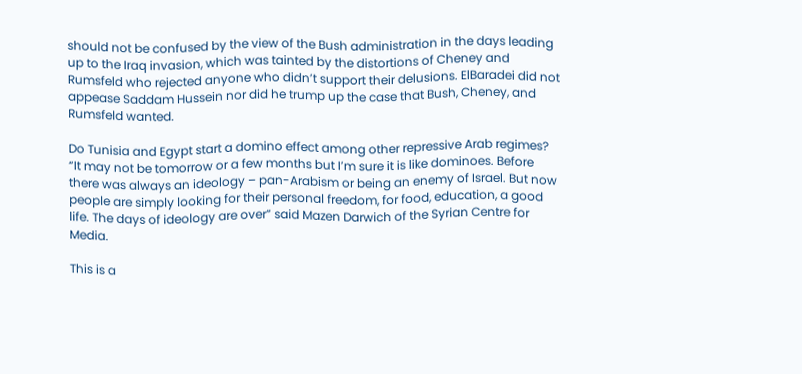should not be confused by the view of the Bush administration in the days leading up to the Iraq invasion, which was tainted by the distortions of Cheney and Rumsfeld who rejected anyone who didn’t support their delusions. ElBaradei did not appease Saddam Hussein nor did he trump up the case that Bush, Cheney, and Rumsfeld wanted.

Do Tunisia and Egypt start a domino effect among other repressive Arab regimes? “It may not be tomorrow or a few months but I’m sure it is like dominoes. Before there was always an ideology – pan-Arabism or being an enemy of Israel. But now people are simply looking for their personal freedom, for food, education, a good life. The days of ideology are over” said Mazen Darwich of the Syrian Centre for Media.

This is a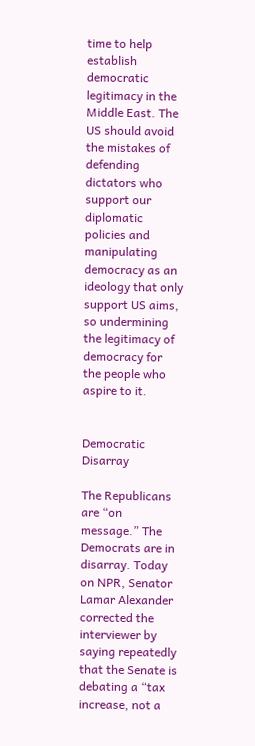time to help establish democratic legitimacy in the Middle East. The US should avoid the mistakes of defending dictators who support our diplomatic policies and manipulating democracy as an ideology that only support US aims, so undermining the legitimacy of democracy for the people who aspire to it.


Democratic Disarray

The Republicans are “on message.” The Democrats are in disarray. Today on NPR, Senator Lamar Alexander corrected the interviewer by saying repeatedly that the Senate is debating a “tax increase, not a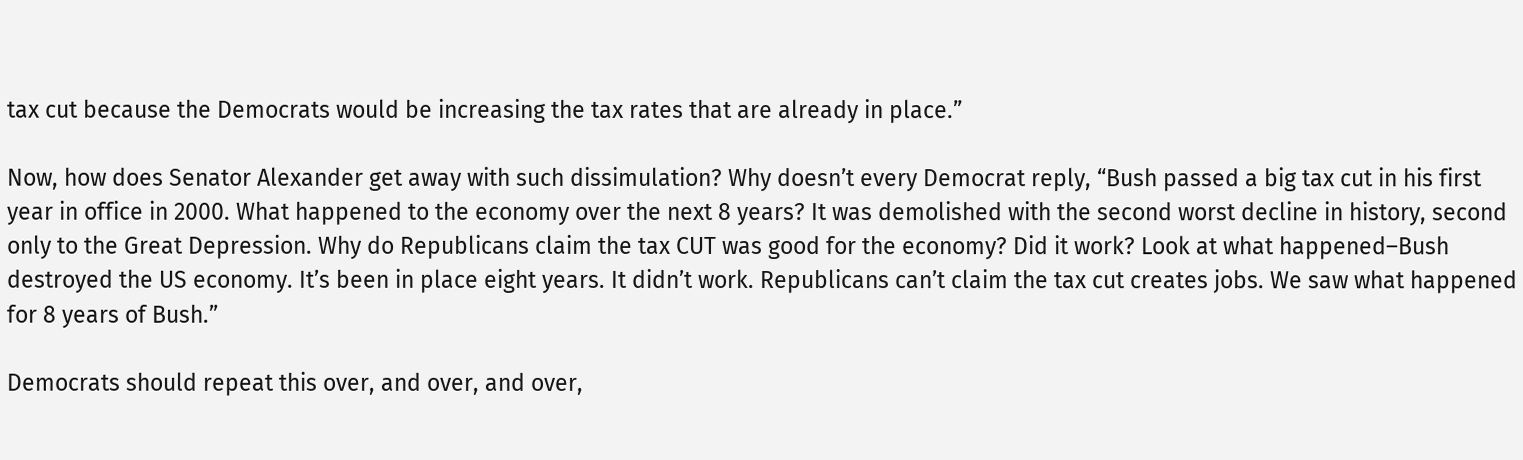tax cut because the Democrats would be increasing the tax rates that are already in place.”

Now, how does Senator Alexander get away with such dissimulation? Why doesn’t every Democrat reply, “Bush passed a big tax cut in his first year in office in 2000. What happened to the economy over the next 8 years? It was demolished with the second worst decline in history, second only to the Great Depression. Why do Republicans claim the tax CUT was good for the economy? Did it work? Look at what happened–Bush destroyed the US economy. It’s been in place eight years. It didn’t work. Republicans can’t claim the tax cut creates jobs. We saw what happened for 8 years of Bush.”

Democrats should repeat this over, and over, and over,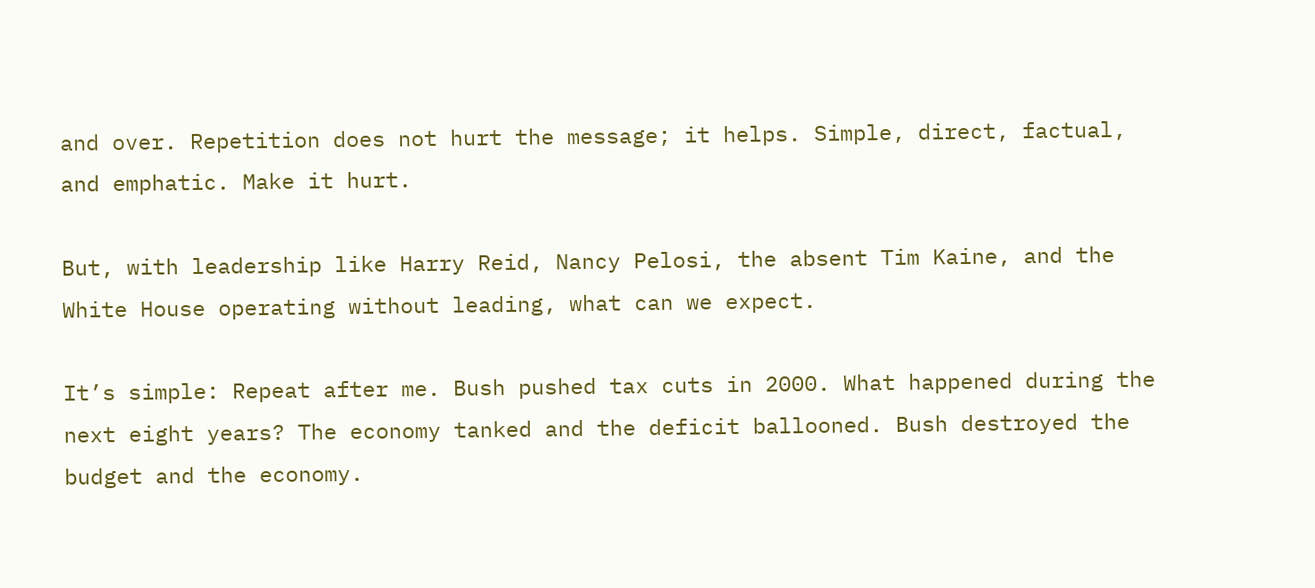and over. Repetition does not hurt the message; it helps. Simple, direct, factual, and emphatic. Make it hurt.

But, with leadership like Harry Reid, Nancy Pelosi, the absent Tim Kaine, and the White House operating without leading, what can we expect.

It’s simple: Repeat after me. Bush pushed tax cuts in 2000. What happened during the next eight years? The economy tanked and the deficit ballooned. Bush destroyed the budget and the economy.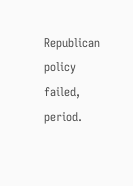Republican policy failed, period.